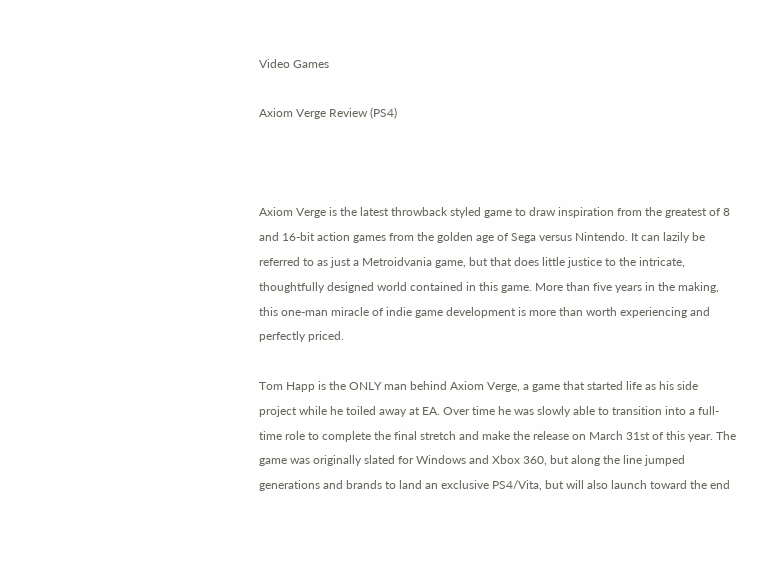Video Games

Axiom Verge Review (PS4)



Axiom Verge is the latest throwback styled game to draw inspiration from the greatest of 8 and 16-bit action games from the golden age of Sega versus Nintendo. It can lazily be referred to as just a Metroidvania game, but that does little justice to the intricate, thoughtfully designed world contained in this game. More than five years in the making, this one-man miracle of indie game development is more than worth experiencing and perfectly priced.

Tom Happ is the ONLY man behind Axiom Verge, a game that started life as his side project while he toiled away at EA. Over time he was slowly able to transition into a full-time role to complete the final stretch and make the release on March 31st of this year. The game was originally slated for Windows and Xbox 360, but along the line jumped generations and brands to land an exclusive PS4/Vita, but will also launch toward the end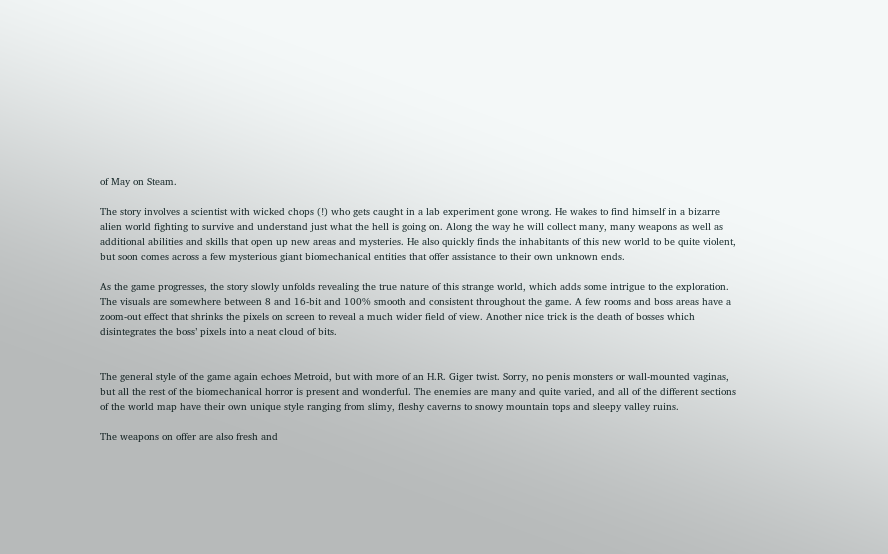of May on Steam.

The story involves a scientist with wicked chops (!) who gets caught in a lab experiment gone wrong. He wakes to find himself in a bizarre alien world fighting to survive and understand just what the hell is going on. Along the way he will collect many, many weapons as well as additional abilities and skills that open up new areas and mysteries. He also quickly finds the inhabitants of this new world to be quite violent, but soon comes across a few mysterious giant biomechanical entities that offer assistance to their own unknown ends.

As the game progresses, the story slowly unfolds revealing the true nature of this strange world, which adds some intrigue to the exploration. The visuals are somewhere between 8 and 16-bit and 100% smooth and consistent throughout the game. A few rooms and boss areas have a zoom-out effect that shrinks the pixels on screen to reveal a much wider field of view. Another nice trick is the death of bosses which disintegrates the boss’ pixels into a neat cloud of bits.


The general style of the game again echoes Metroid, but with more of an H.R. Giger twist. Sorry, no penis monsters or wall-mounted vaginas, but all the rest of the biomechanical horror is present and wonderful. The enemies are many and quite varied, and all of the different sections of the world map have their own unique style ranging from slimy, fleshy caverns to snowy mountain tops and sleepy valley ruins.

The weapons on offer are also fresh and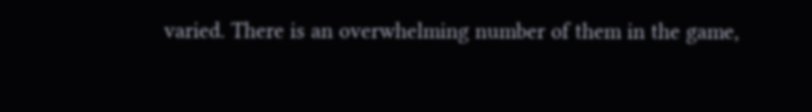varied. There is an overwhelming number of them in the game,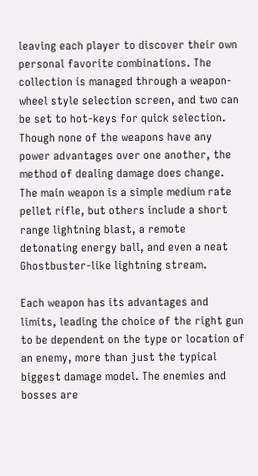leaving each player to discover their own personal favorite combinations. The collection is managed through a weapon-wheel style selection screen, and two can be set to hot-keys for quick selection. Though none of the weapons have any power advantages over one another, the method of dealing damage does change. The main weapon is a simple medium rate pellet rifle, but others include a short range lightning blast, a remote detonating energy ball, and even a neat Ghostbuster-like lightning stream.

Each weapon has its advantages and limits, leading the choice of the right gun to be dependent on the type or location of an enemy, more than just the typical biggest damage model. The enemies and bosses are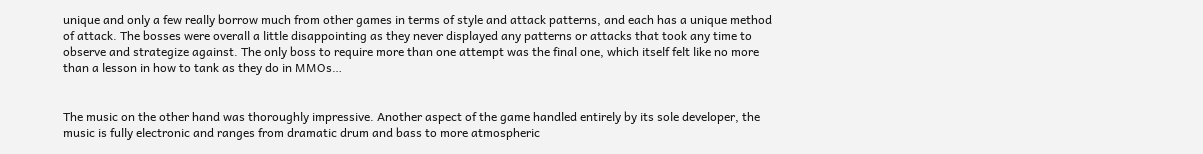unique and only a few really borrow much from other games in terms of style and attack patterns, and each has a unique method of attack. The bosses were overall a little disappointing as they never displayed any patterns or attacks that took any time to observe and strategize against. The only boss to require more than one attempt was the final one, which itself felt like no more than a lesson in how to tank as they do in MMOs…


The music on the other hand was thoroughly impressive. Another aspect of the game handled entirely by its sole developer, the music is fully electronic and ranges from dramatic drum and bass to more atmospheric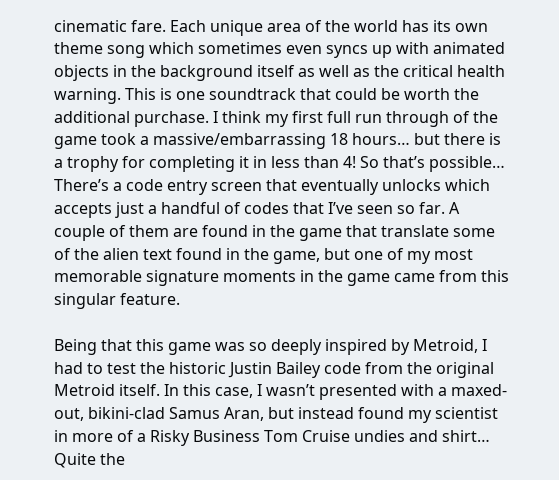cinematic fare. Each unique area of the world has its own theme song which sometimes even syncs up with animated objects in the background itself as well as the critical health warning. This is one soundtrack that could be worth the additional purchase. I think my first full run through of the game took a massive/embarrassing 18 hours… but there is a trophy for completing it in less than 4! So that’s possible… There’s a code entry screen that eventually unlocks which accepts just a handful of codes that I’ve seen so far. A couple of them are found in the game that translate some of the alien text found in the game, but one of my most memorable signature moments in the game came from this singular feature.

Being that this game was so deeply inspired by Metroid, I had to test the historic Justin Bailey code from the original Metroid itself. In this case, I wasn’t presented with a maxed-out, bikini-clad Samus Aran, but instead found my scientist in more of a Risky Business Tom Cruise undies and shirt… Quite the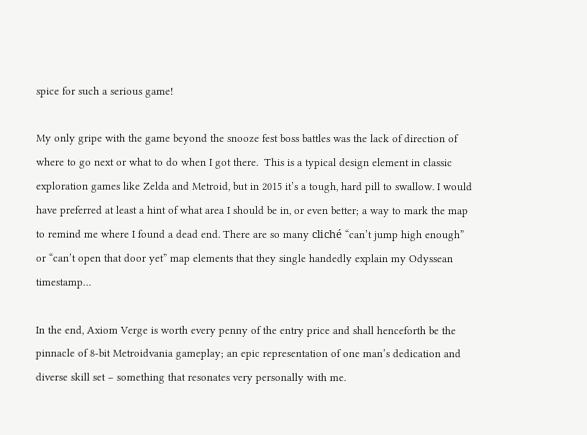spice for such a serious game!

My only gripe with the game beyond the snooze fest boss battles was the lack of direction of where to go next or what to do when I got there.  This is a typical design element in classic exploration games like Zelda and Metroid, but in 2015 it’s a tough, hard pill to swallow. I would have preferred at least a hint of what area I should be in, or even better; a way to mark the map to remind me where I found a dead end. There are so many cliché “can’t jump high enough” or “can’t open that door yet” map elements that they single handedly explain my Odyssean timestamp…

In the end, Axiom Verge is worth every penny of the entry price and shall henceforth be the pinnacle of 8-bit Metroidvania gameplay; an epic representation of one man’s dedication and diverse skill set – something that resonates very personally with me.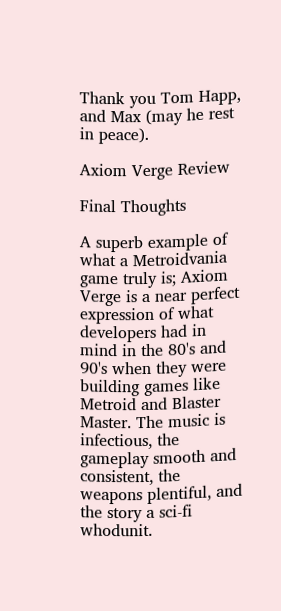Thank you Tom Happ, and Max (may he rest in peace).

Axiom Verge Review

Final Thoughts

A superb example of what a Metroidvania game truly is; Axiom Verge is a near perfect expression of what developers had in mind in the 80's and 90's when they were building games like Metroid and Blaster Master. The music is infectious, the gameplay smooth and consistent, the weapons plentiful, and the story a sci-fi whodunit.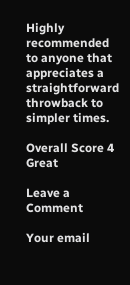Highly recommended to anyone that appreciates a straightforward throwback to simpler times.

Overall Score 4 Great

Leave a Comment

Your email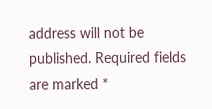address will not be published. Required fields are marked *